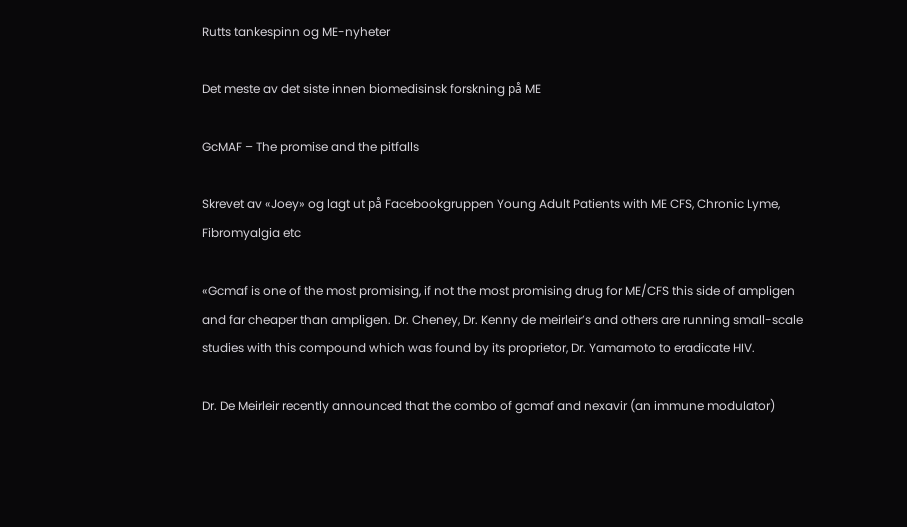Rutts tankespinn og ME-nyheter

Det meste av det siste innen biomedisinsk forskning på ME

GcMAF – The promise and the pitfalls

Skrevet av «Joey» og lagt ut på Facebookgruppen Young Adult Patients with ME CFS, Chronic Lyme, Fibromyalgia etc

«Gcmaf is one of the most promising, if not the most promising drug for ME/CFS this side of ampligen and far cheaper than ampligen. Dr. Cheney, Dr. Kenny de meirleir’s and others are running small-scale studies with this compound which was found by its proprietor, Dr. Yamamoto to eradicate HIV.

Dr. De Meirleir recently announced that the combo of gcmaf and nexavir (an immune modulator)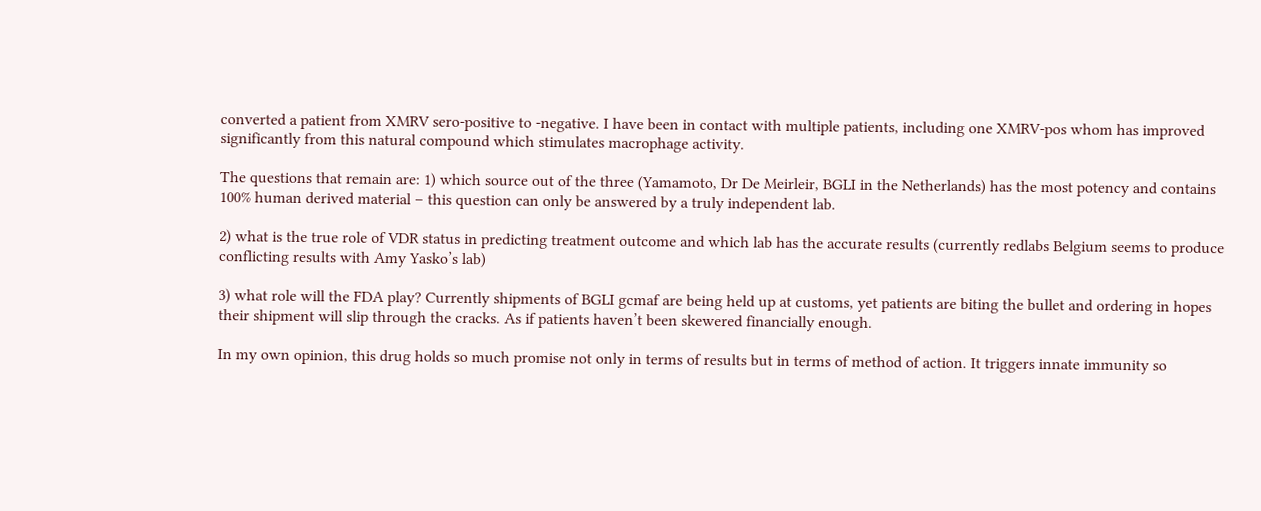converted a patient from XMRV sero-positive to -negative. I have been in contact with multiple patients, including one XMRV-pos whom has improved significantly from this natural compound which stimulates macrophage activity.

The questions that remain are: 1) which source out of the three (Yamamoto, Dr De Meirleir, BGLI in the Netherlands) has the most potency and contains 100% human derived material – this question can only be answered by a truly independent lab.

2) what is the true role of VDR status in predicting treatment outcome and which lab has the accurate results (currently redlabs Belgium seems to produce conflicting results with Amy Yasko’s lab)

3) what role will the FDA play? Currently shipments of BGLI gcmaf are being held up at customs, yet patients are biting the bullet and ordering in hopes their shipment will slip through the cracks. As if patients haven’t been skewered financially enough.

In my own opinion, this drug holds so much promise not only in terms of results but in terms of method of action. It triggers innate immunity so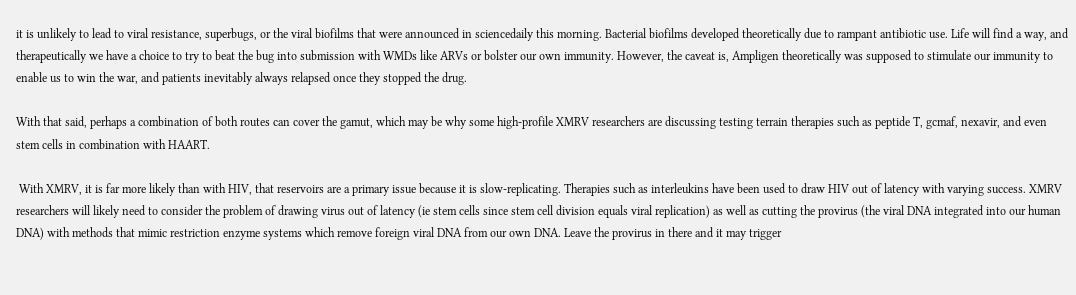it is unlikely to lead to viral resistance, superbugs, or the viral biofilms that were announced in sciencedaily this morning. Bacterial biofilms developed theoretically due to rampant antibiotic use. Life will find a way, and therapeutically we have a choice to try to beat the bug into submission with WMDs like ARVs or bolster our own immunity. However, the caveat is, Ampligen theoretically was supposed to stimulate our immunity to enable us to win the war, and patients inevitably always relapsed once they stopped the drug.

With that said, perhaps a combination of both routes can cover the gamut, which may be why some high-profile XMRV researchers are discussing testing terrain therapies such as peptide T, gcmaf, nexavir, and even stem cells in combination with HAART.

 With XMRV, it is far more likely than with HIV, that reservoirs are a primary issue because it is slow-replicating. Therapies such as interleukins have been used to draw HIV out of latency with varying success. XMRV researchers will likely need to consider the problem of drawing virus out of latency (ie stem cells since stem cell division equals viral replication) as well as cutting the provirus (the viral DNA integrated into our human DNA) with methods that mimic restriction enzyme systems which remove foreign viral DNA from our own DNA. Leave the provirus in there and it may trigger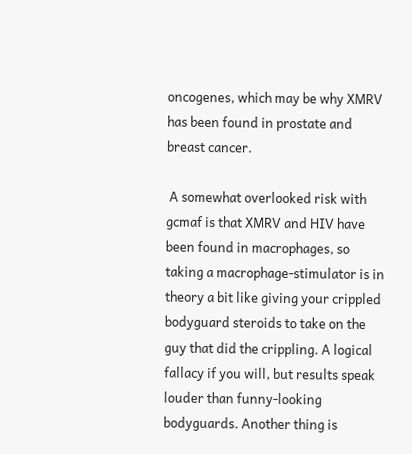oncogenes, which may be why XMRV has been found in prostate and breast cancer.

 A somewhat overlooked risk with gcmaf is that XMRV and HIV have been found in macrophages, so taking a macrophage-stimulator is in theory a bit like giving your crippled bodyguard steroids to take on the guy that did the crippling. A logical fallacy if you will, but results speak louder than funny-looking bodyguards. Another thing is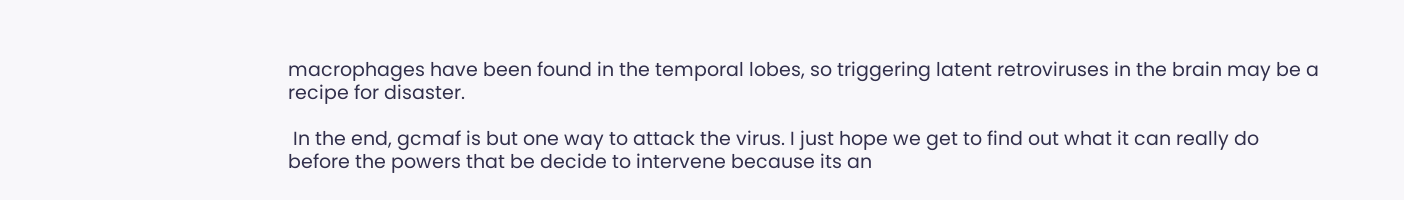macrophages have been found in the temporal lobes, so triggering latent retroviruses in the brain may be a recipe for disaster.

 In the end, gcmaf is but one way to attack the virus. I just hope we get to find out what it can really do before the powers that be decide to intervene because its an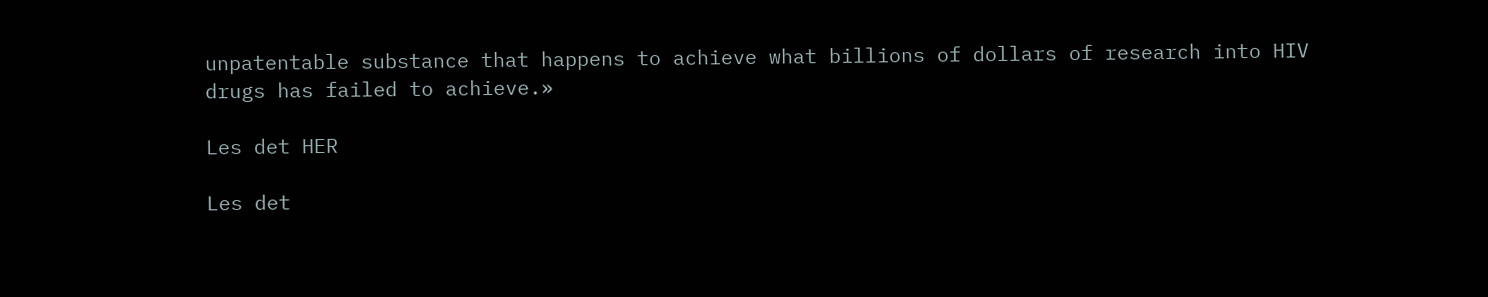unpatentable substance that happens to achieve what billions of dollars of research into HIV drugs has failed to achieve.»

Les det HER

Les det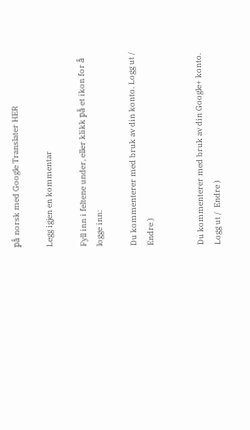på norsk med Google Translater HER

Legg igjen en kommentar

Fyll inn i feltene under, eller klikk på et ikon for å logge inn:

Du kommenterer med bruk av din konto. Logg ut /  Endre )


Du kommenterer med bruk av din Google+ konto. Logg ut /  Endre )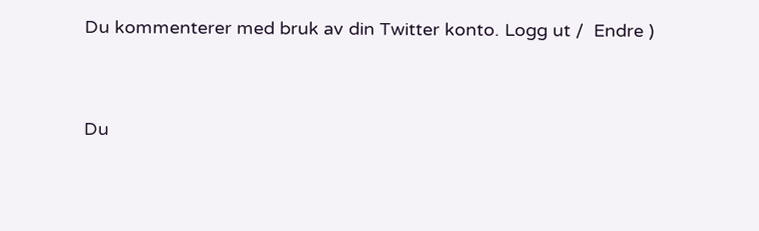Du kommenterer med bruk av din Twitter konto. Logg ut /  Endre )


Du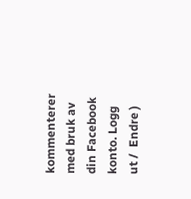kommenterer med bruk av din Facebook konto. Logg ut /  Endre )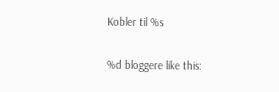Kobler til %s

%d bloggere like this: